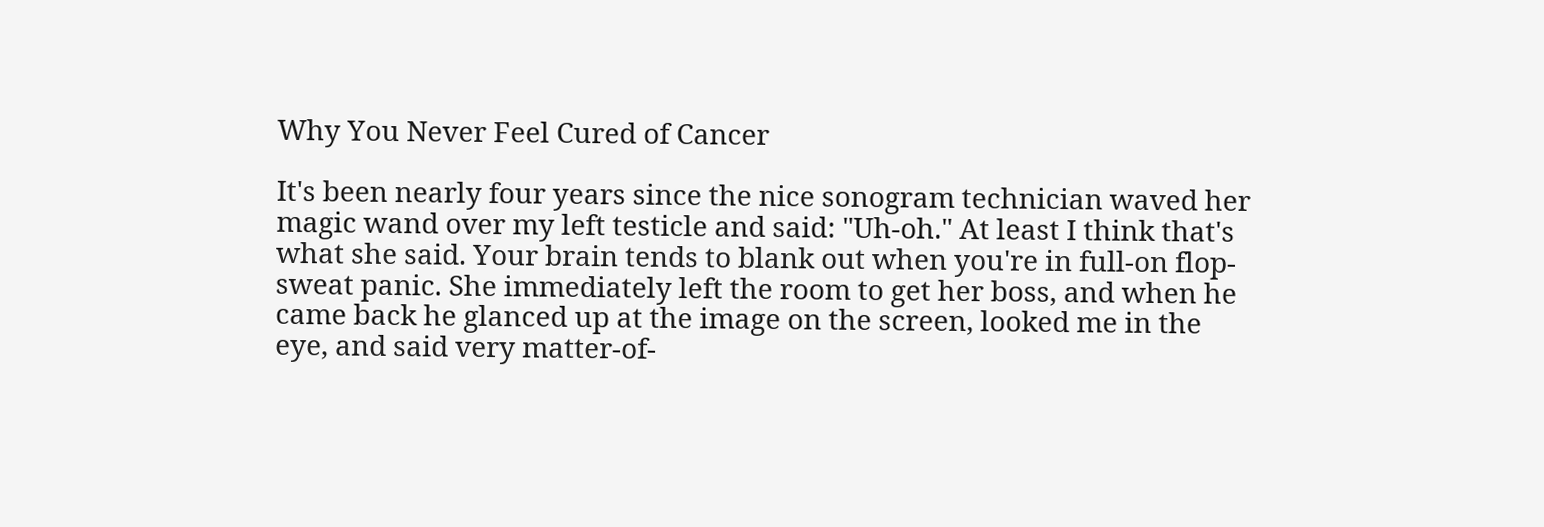Why You Never Feel Cured of Cancer

It's been nearly four years since the nice sonogram technician waved her magic wand over my left testicle and said: "Uh-oh." At least I think that's what she said. Your brain tends to blank out when you're in full-on flop-sweat panic. She immediately left the room to get her boss, and when he came back he glanced up at the image on the screen, looked me in the eye, and said very matter-of-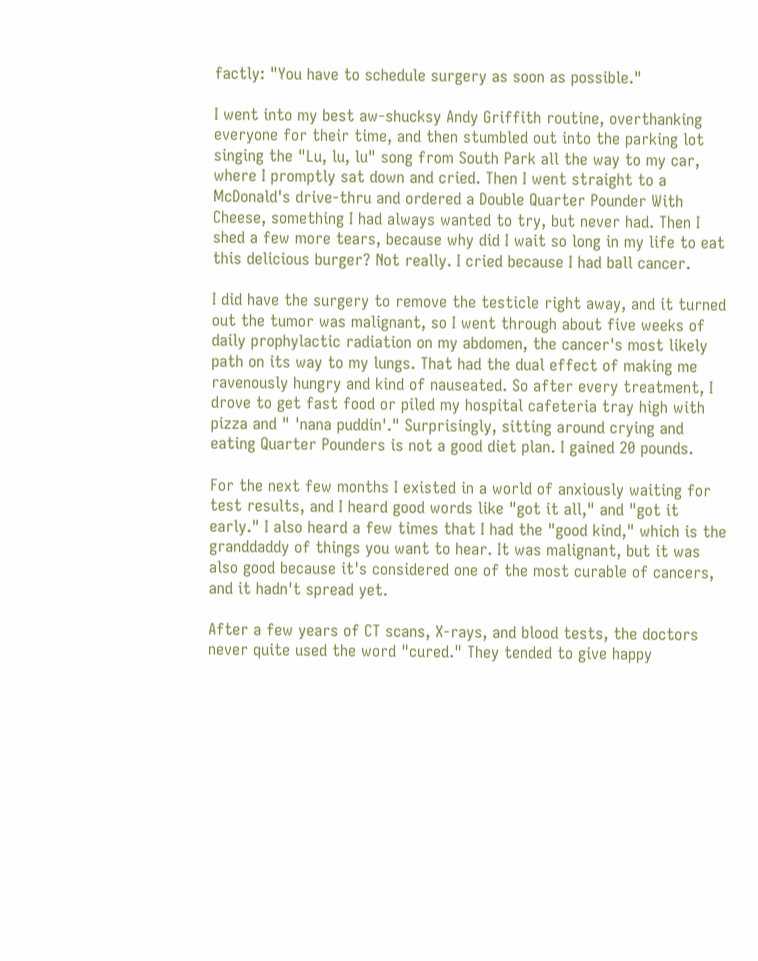factly: "You have to schedule surgery as soon as possible."

I went into my best aw-shucksy Andy Griffith routine, overthanking everyone for their time, and then stumbled out into the parking lot singing the "Lu, lu, lu" song from South Park all the way to my car, where I promptly sat down and cried. Then I went straight to a McDonald's drive-thru and ordered a Double Quarter Pounder With Cheese, something I had always wanted to try, but never had. Then I shed a few more tears, because why did I wait so long in my life to eat this delicious burger? Not really. I cried because I had ball cancer.

I did have the surgery to remove the testicle right away, and it turned out the tumor was malignant, so I went through about five weeks of daily prophylactic radiation on my abdomen, the cancer's most likely path on its way to my lungs. That had the dual effect of making me ravenously hungry and kind of nauseated. So after every treatment, I drove to get fast food or piled my hospital cafeteria tray high with pizza and " 'nana puddin'." Surprisingly, sitting around crying and eating Quarter Pounders is not a good diet plan. I gained 20 pounds.

For the next few months I existed in a world of anxiously waiting for test results, and I heard good words like "got it all," and "got it early." I also heard a few times that I had the "good kind," which is the granddaddy of things you want to hear. It was malignant, but it was also good because it's considered one of the most curable of cancers, and it hadn't spread yet.

After a few years of CT scans, X-rays, and blood tests, the doctors never quite used the word "cured." They tended to give happy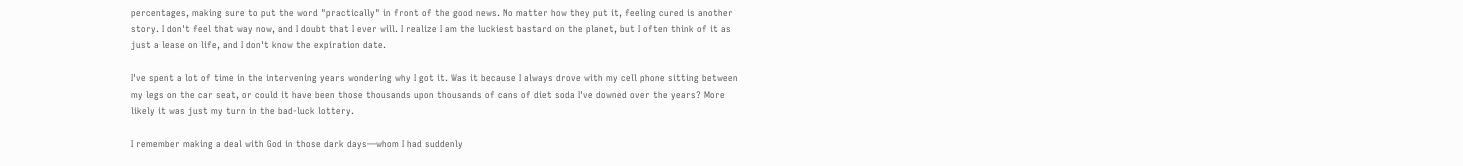percentages, making sure to put the word "practically" in front of the good news. No matter how they put it, feeling cured is another story. I don't feel that way now, and I doubt that I ever will. I realize I am the luckiest bastard on the planet, but I often think of it as just a lease on life, and I don't know the expiration date.

I've spent a lot of time in the intervening years wondering why I got it. Was it because I always drove with my cell phone sitting between my legs on the car seat, or could it have been those thousands upon thousands of cans of diet soda I've downed over the years? More likely it was just my turn in the bad-luck lottery.

I remember making a deal with God in those dark days—whom I had suddenly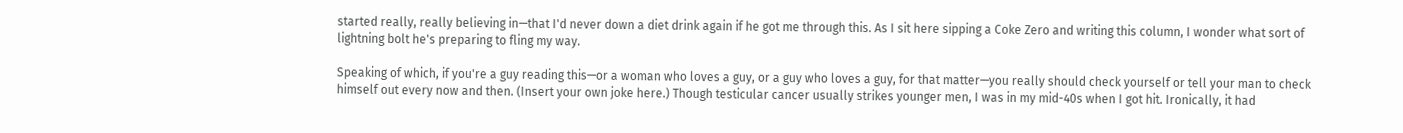started really, really believing in—that I'd never down a diet drink again if he got me through this. As I sit here sipping a Coke Zero and writing this column, I wonder what sort of lightning bolt he's preparing to fling my way.

Speaking of which, if you're a guy reading this—or a woman who loves a guy, or a guy who loves a guy, for that matter—you really should check yourself or tell your man to check himself out every now and then. (Insert your own joke here.) Though testicular cancer usually strikes younger men, I was in my mid-40s when I got hit. Ironically, it had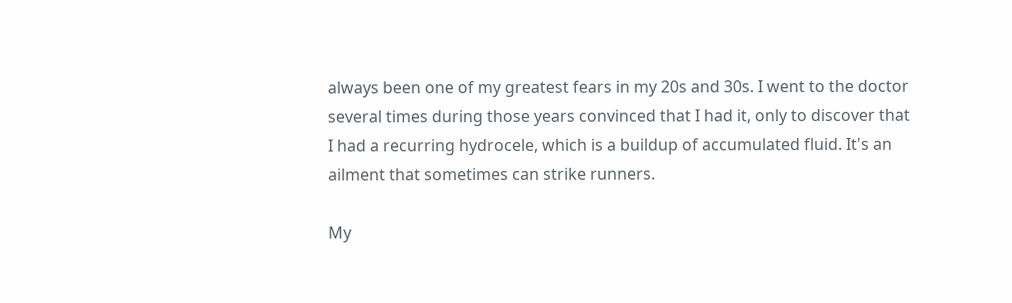always been one of my greatest fears in my 20s and 30s. I went to the doctor several times during those years convinced that I had it, only to discover that I had a recurring hydrocele, which is a buildup of accumulated fluid. It's an ailment that sometimes can strike runners.

My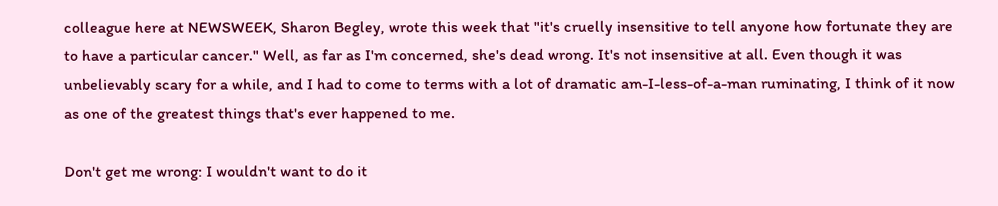colleague here at NEWSWEEK, Sharon Begley, wrote this week that "it's cruelly insensitive to tell anyone how fortunate they are to have a particular cancer." Well, as far as I'm concerned, she's dead wrong. It's not insensitive at all. Even though it was unbelievably scary for a while, and I had to come to terms with a lot of dramatic am-I-less-of-a-man ruminating, I think of it now as one of the greatest things that's ever happened to me.

Don't get me wrong: I wouldn't want to do it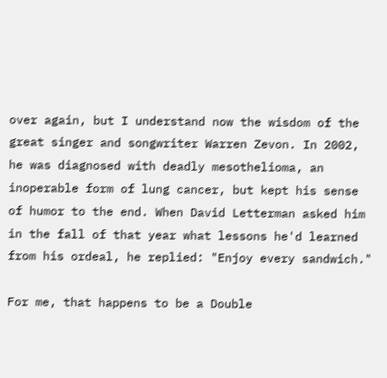over again, but I understand now the wisdom of the great singer and songwriter Warren Zevon. In 2002, he was diagnosed with deadly mesothelioma, an inoperable form of lung cancer, but kept his sense of humor to the end. When David Letterman asked him in the fall of that year what lessons he'd learned from his ordeal, he replied: "Enjoy every sandwich."

For me, that happens to be a Double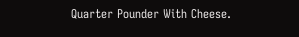Quarter Pounder With Cheese.